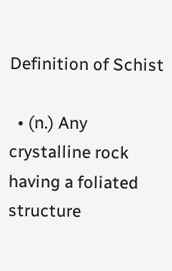Definition of Schist

  • (n.) Any crystalline rock having a foliated structure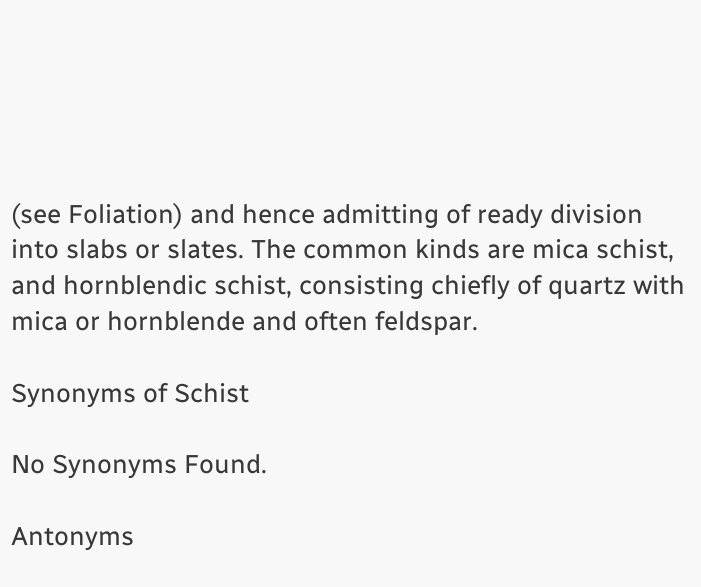(see Foliation) and hence admitting of ready division into slabs or slates. The common kinds are mica schist, and hornblendic schist, consisting chiefly of quartz with mica or hornblende and often feldspar.

Synonyms of Schist

No Synonyms Found.

Antonyms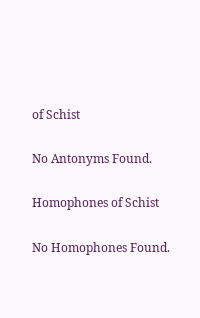of Schist

No Antonyms Found.

Homophones of Schist

No Homophones Found.